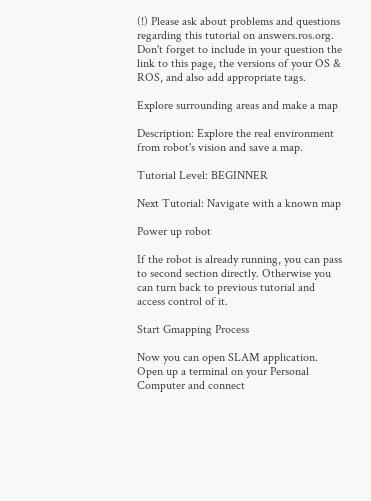(!) Please ask about problems and questions regarding this tutorial on answers.ros.org. Don't forget to include in your question the link to this page, the versions of your OS & ROS, and also add appropriate tags.

Explore surrounding areas and make a map

Description: Explore the real environment from robot's vision and save a map.

Tutorial Level: BEGINNER

Next Tutorial: Navigate with a known map

Power up robot

If the robot is already running, you can pass to second section directly. Otherwise you can turn back to previous tutorial and access control of it.

Start Gmapping Process

Now you can open SLAM application. Open up a terminal on your Personal Computer and connect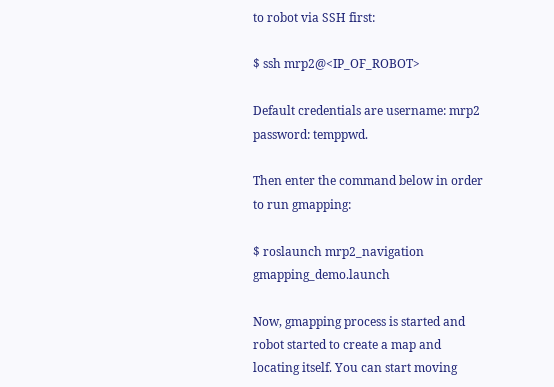to robot via SSH first:

$ ssh mrp2@<IP_OF_ROBOT>

Default credentials are username: mrp2 password: temppwd.

Then enter the command below in order to run gmapping:

$ roslaunch mrp2_navigation gmapping_demo.launch

Now, gmapping process is started and robot started to create a map and locating itself. You can start moving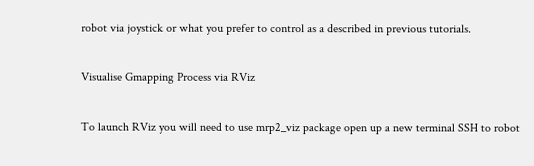robot via joystick or what you prefer to control as a described in previous tutorials.

Visualise Gmapping Process via RViz

To launch RViz you will need to use mrp2_viz package open up a new terminal SSH to robot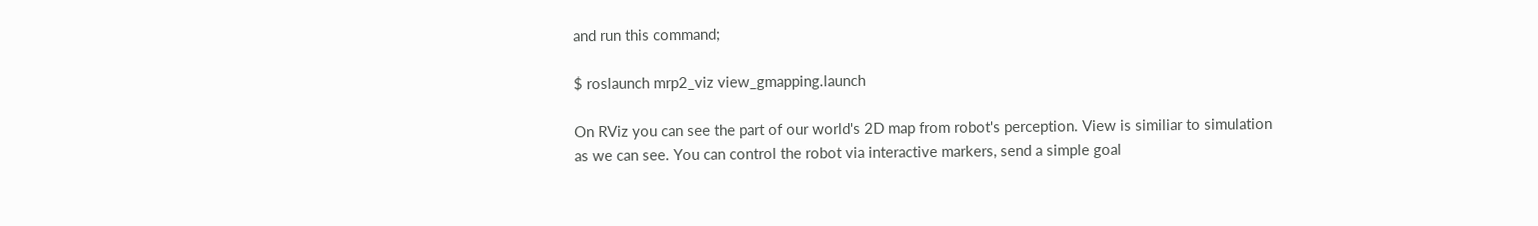and run this command;

$ roslaunch mrp2_viz view_gmapping.launch

On RViz you can see the part of our world's 2D map from robot's perception. View is similiar to simulation as we can see. You can control the robot via interactive markers, send a simple goal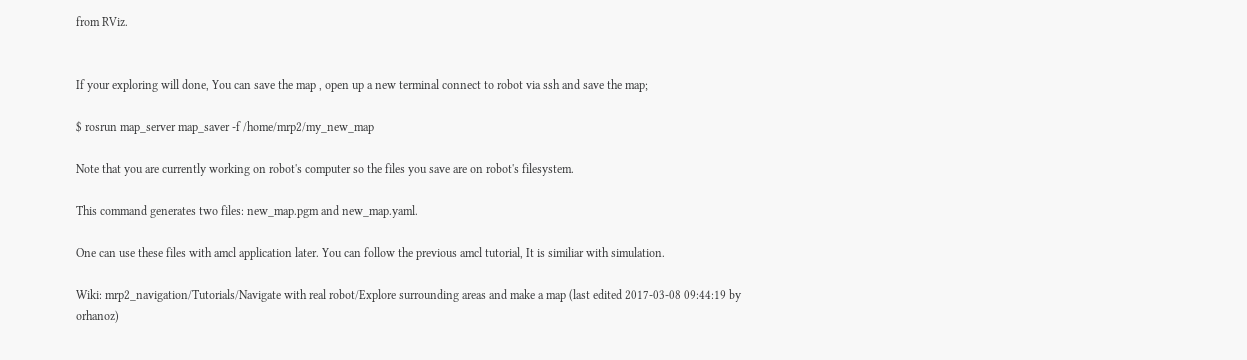from RViz.


If your exploring will done, You can save the map , open up a new terminal connect to robot via ssh and save the map;

$ rosrun map_server map_saver -f /home/mrp2/my_new_map

Note that you are currently working on robot's computer so the files you save are on robot's filesystem.

This command generates two files: new_map.pgm and new_map.yaml.

One can use these files with amcl application later. You can follow the previous amcl tutorial, It is similiar with simulation.

Wiki: mrp2_navigation/Tutorials/Navigate with real robot/Explore surrounding areas and make a map (last edited 2017-03-08 09:44:19 by orhanoz)